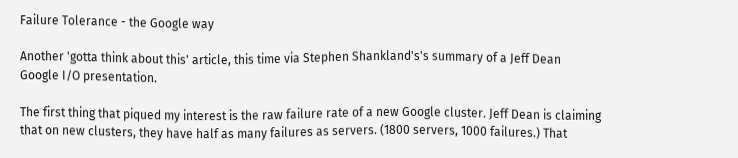Failure Tolerance - the Google way

Another 'gotta think about this' article, this time via Stephen Shankland's's summary of a Jeff Dean Google I/O presentation.

The first thing that piqued my interest is the raw failure rate of a new Google cluster. Jeff Dean is claiming that on new clusters, they have half as many failures as servers. (1800 servers, 1000 failures.) That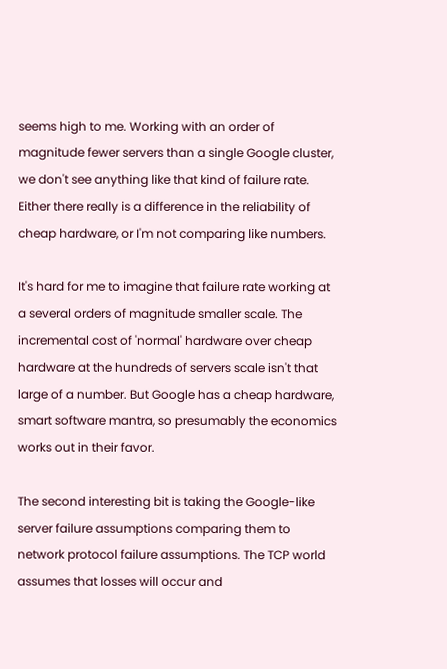seems high to me. Working with an order of magnitude fewer servers than a single Google cluster, we don't see anything like that kind of failure rate. Either there really is a difference in the reliability of cheap hardware, or I'm not comparing like numbers.

It's hard for me to imagine that failure rate working at a several orders of magnitude smaller scale. The incremental cost of 'normal' hardware over cheap hardware at the hundreds of servers scale isn't that large of a number. But Google has a cheap hardware, smart software mantra, so presumably the economics works out in their favor.

The second interesting bit is taking the Google-like server failure assumptions comparing them to network protocol failure assumptions. The TCP world assumes that losses will occur and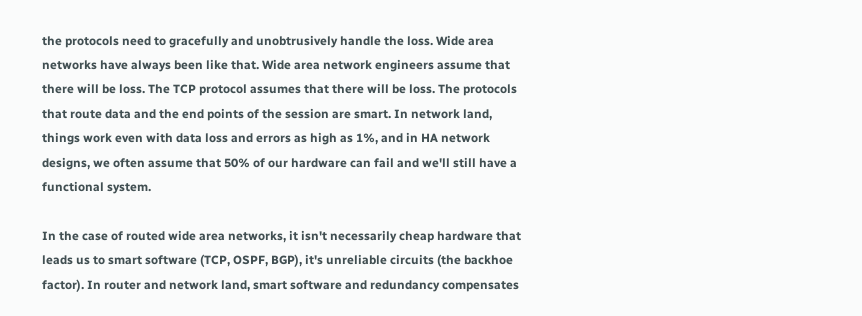the protocols need to gracefully and unobtrusively handle the loss. Wide area networks have always been like that. Wide area network engineers assume that there will be loss. The TCP protocol assumes that there will be loss. The protocols that route data and the end points of the session are smart. In network land, things work even with data loss and errors as high as 1%, and in HA network designs, we often assume that 50% of our hardware can fail and we'll still have a functional system.

In the case of routed wide area networks, it isn't necessarily cheap hardware that leads us to smart software (TCP, OSPF, BGP), it's unreliable circuits (the backhoe factor). In router and network land, smart software and redundancy compensates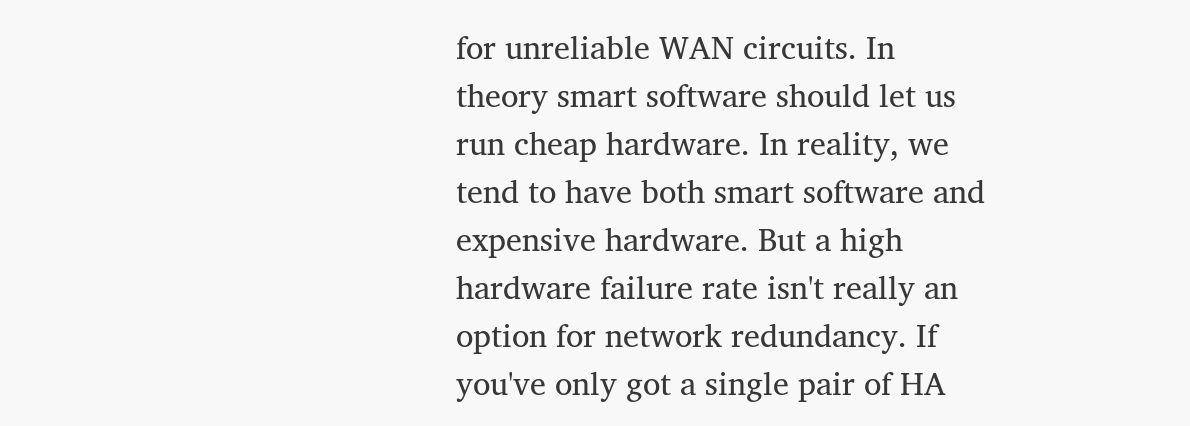for unreliable WAN circuits. In theory smart software should let us run cheap hardware. In reality, we tend to have both smart software and expensive hardware. But a high hardware failure rate isn't really an option for network redundancy. If you've only got a single pair of HA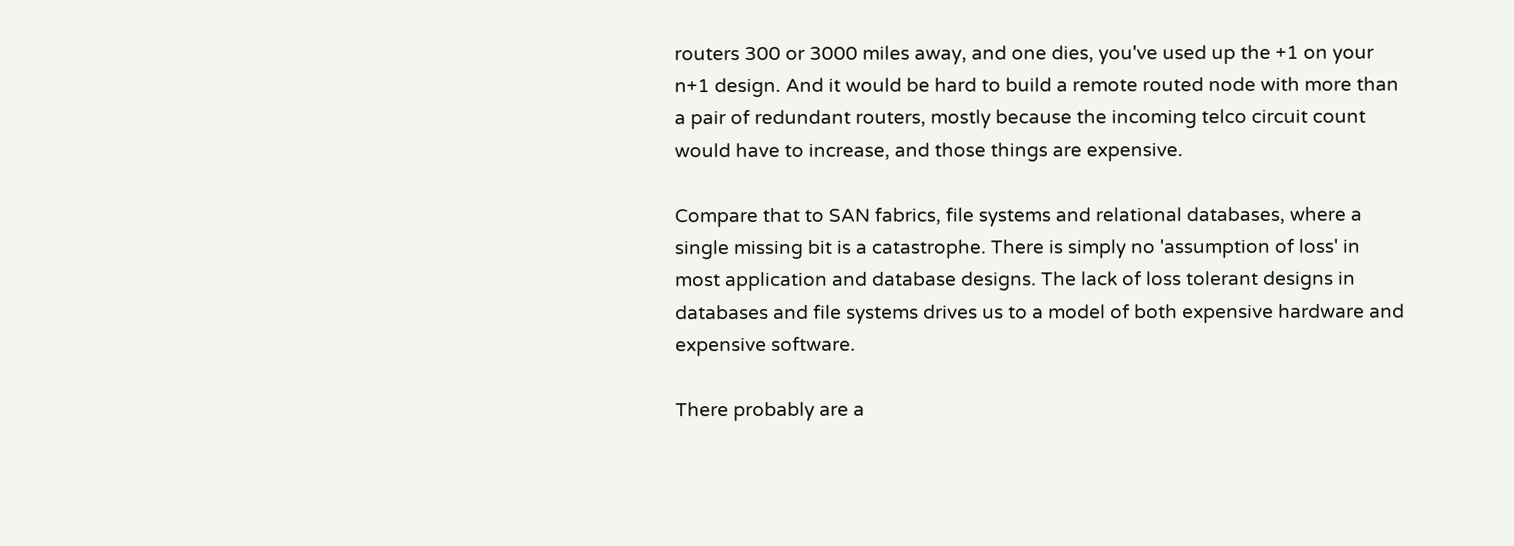routers 300 or 3000 miles away, and one dies, you've used up the +1 on your n+1 design. And it would be hard to build a remote routed node with more than a pair of redundant routers, mostly because the incoming telco circuit count would have to increase, and those things are expensive.

Compare that to SAN fabrics, file systems and relational databases, where a single missing bit is a catastrophe. There is simply no 'assumption of loss' in most application and database designs. The lack of loss tolerant designs in databases and file systems drives us to a model of both expensive hardware and expensive software.

There probably are a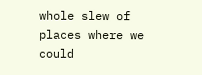whole slew of places where we could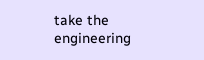take the engineering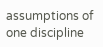assumptions of one discipline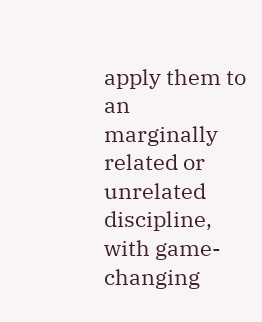apply them to an marginally related or unrelated discipline, with game-changing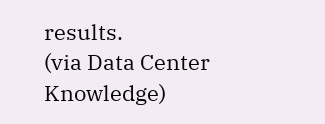results.
(via Data Center Knowledge)